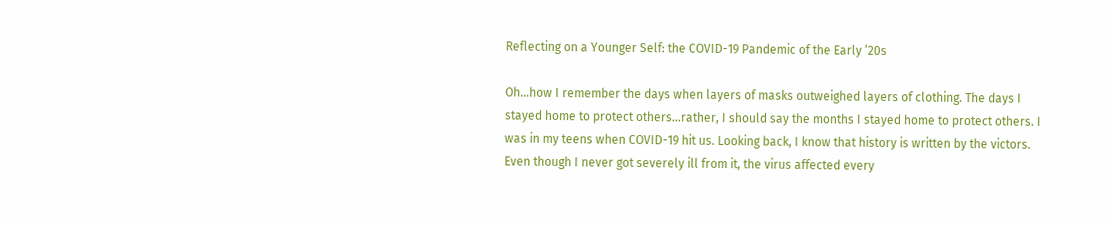Reflecting on a Younger Self: the COVID-19 Pandemic of the Early ’20s

Oh…how I remember the days when layers of masks outweighed layers of clothing. The days I stayed home to protect others…rather, I should say the months I stayed home to protect others. I was in my teens when COVID-19 hit us. Looking back, I know that history is written by the victors. Even though I never got severely ill from it, the virus affected every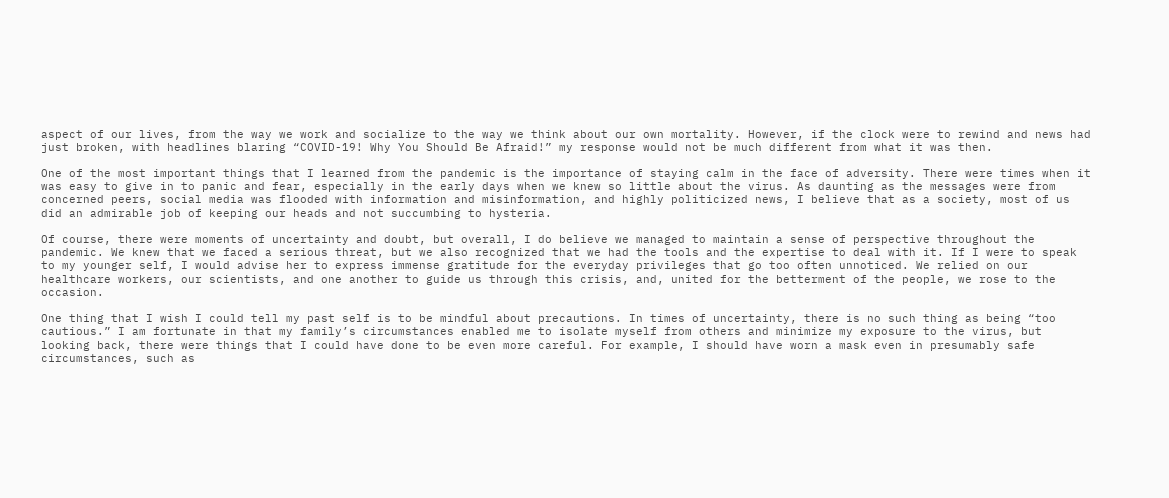aspect of our lives, from the way we work and socialize to the way we think about our own mortality. However, if the clock were to rewind and news had just broken, with headlines blaring “COVID-19! Why You Should Be Afraid!” my response would not be much different from what it was then.

One of the most important things that I learned from the pandemic is the importance of staying calm in the face of adversity. There were times when it was easy to give in to panic and fear, especially in the early days when we knew so little about the virus. As daunting as the messages were from concerned peers, social media was flooded with information and misinformation, and highly politicized news, I believe that as a society, most of us did an admirable job of keeping our heads and not succumbing to hysteria.

Of course, there were moments of uncertainty and doubt, but overall, I do believe we managed to maintain a sense of perspective throughout the pandemic. We knew that we faced a serious threat, but we also recognized that we had the tools and the expertise to deal with it. If I were to speak to my younger self, I would advise her to express immense gratitude for the everyday privileges that go too often unnoticed. We relied on our healthcare workers, our scientists, and one another to guide us through this crisis, and, united for the betterment of the people, we rose to the occasion.

One thing that I wish I could tell my past self is to be mindful about precautions. In times of uncertainty, there is no such thing as being “too cautious.” I am fortunate in that my family’s circumstances enabled me to isolate myself from others and minimize my exposure to the virus, but looking back, there were things that I could have done to be even more careful. For example, I should have worn a mask even in presumably safe circumstances, such as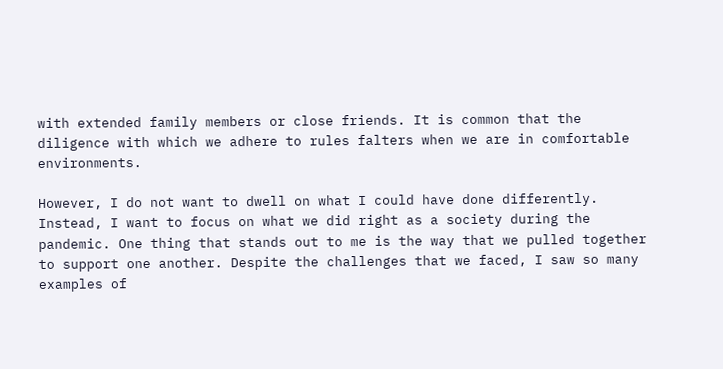with extended family members or close friends. It is common that the diligence with which we adhere to rules falters when we are in comfortable environments.

However, I do not want to dwell on what I could have done differently. Instead, I want to focus on what we did right as a society during the pandemic. One thing that stands out to me is the way that we pulled together to support one another. Despite the challenges that we faced, I saw so many examples of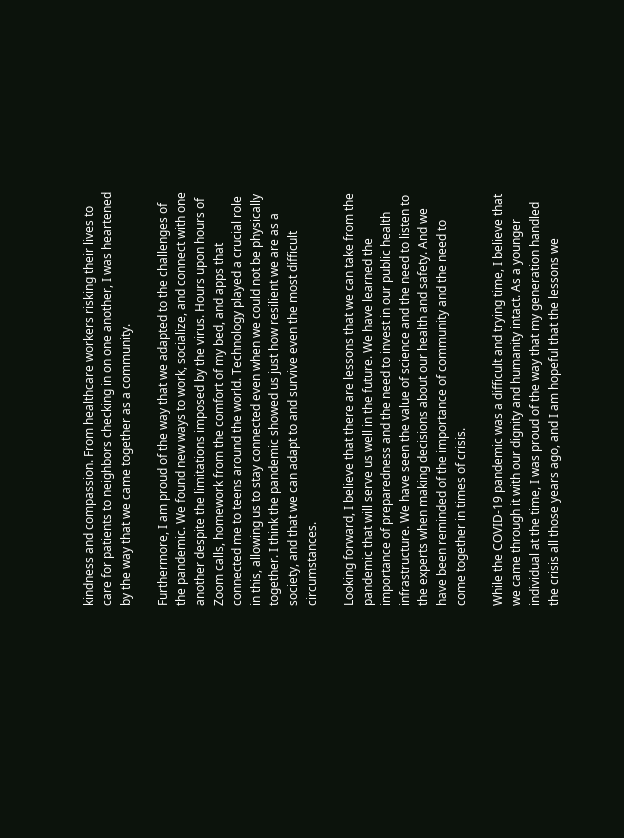kindness and compassion. From healthcare workers risking their lives to care for patients to neighbors checking in on one another, I was heartened by the way that we came together as a community.

Furthermore, I am proud of the way that we adapted to the challenges of the pandemic. We found new ways to work, socialize, and connect with one another despite the limitations imposed by the virus. Hours upon hours of Zoom calls, homework from the comfort of my bed, and apps that connected me to teens around the world. Technology played a crucial role in this, allowing us to stay connected even when we could not be physically together. I think the pandemic showed us just how resilient we are as a society, and that we can adapt to and survive even the most difficult circumstances.

Looking forward, I believe that there are lessons that we can take from the pandemic that will serve us well in the future. We have learned the importance of preparedness and the need to invest in our public health infrastructure. We have seen the value of science and the need to listen to the experts when making decisions about our health and safety. And we have been reminded of the importance of community and the need to come together in times of crisis.

While the COVID-19 pandemic was a difficult and trying time, I believe that we came through it with our dignity and humanity intact. As a younger individual at the time, I was proud of the way that my generation handled the crisis all those years ago, and I am hopeful that the lessons we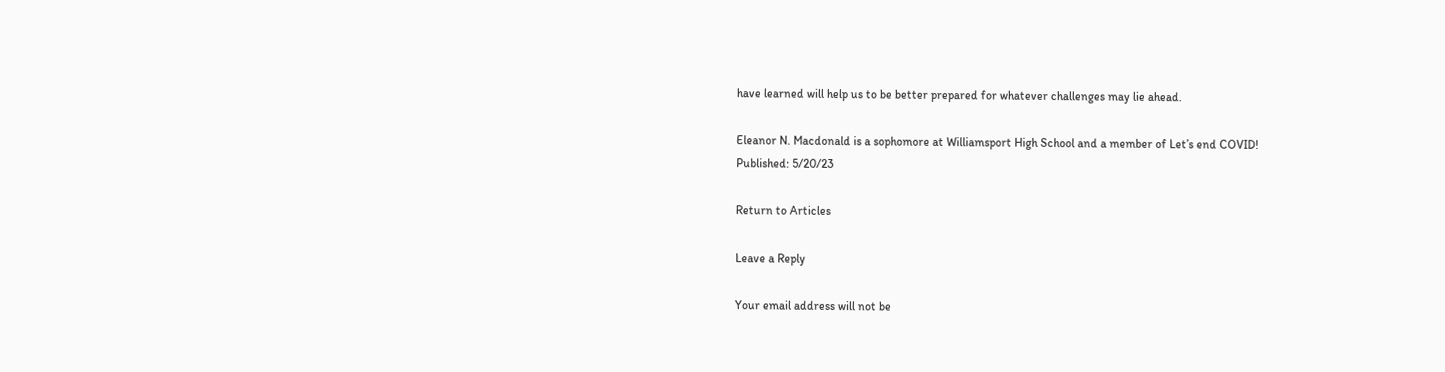have learned will help us to be better prepared for whatever challenges may lie ahead.

Eleanor N. Macdonald is a sophomore at Williamsport High School and a member of Let’s end COVID!
Published: 5/20/23

Return to Articles

Leave a Reply

Your email address will not be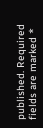published. Required fields are marked *